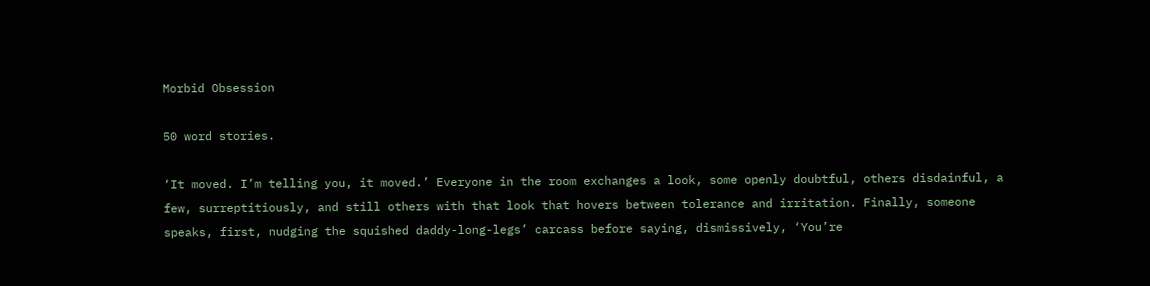Morbid Obsession

50 word stories.

‘It moved. I’m telling you, it moved.’ Everyone in the room exchanges a look, some openly doubtful, others disdainful, a few, surreptitiously, and still others with that look that hovers between tolerance and irritation. Finally, someone speaks, first, nudging the squished daddy-long-legs’ carcass before saying, dismissively, ‘You’re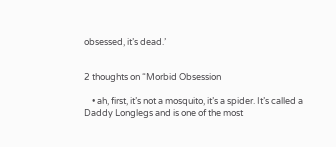obsessed, it’s dead.’


2 thoughts on “Morbid Obsession

    • ah, first, it’s not a mosquito, it’s a spider. It’s called a Daddy Longlegs and is one of the most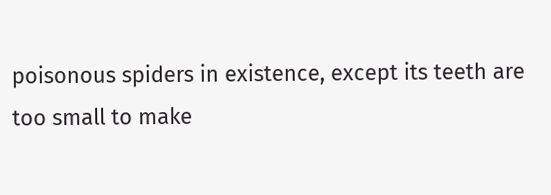poisonous spiders in existence, except its teeth are too small to make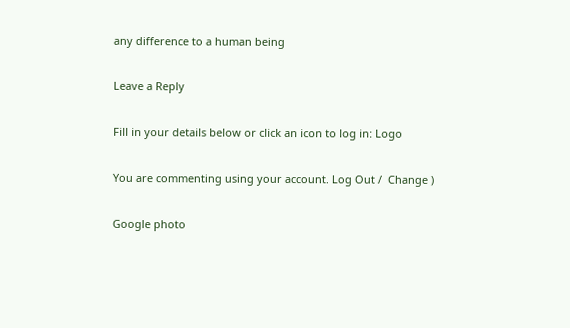any difference to a human being

Leave a Reply

Fill in your details below or click an icon to log in: Logo

You are commenting using your account. Log Out /  Change )

Google photo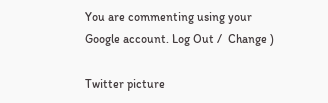You are commenting using your Google account. Log Out /  Change )

Twitter picture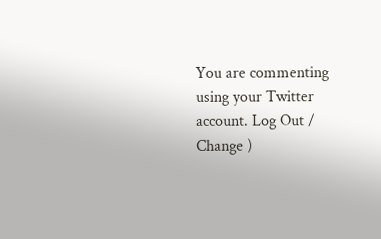You are commenting using your Twitter account. Log Out /  Change )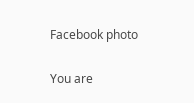Facebook photo

You are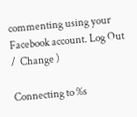commenting using your Facebook account. Log Out /  Change )

Connecting to %s